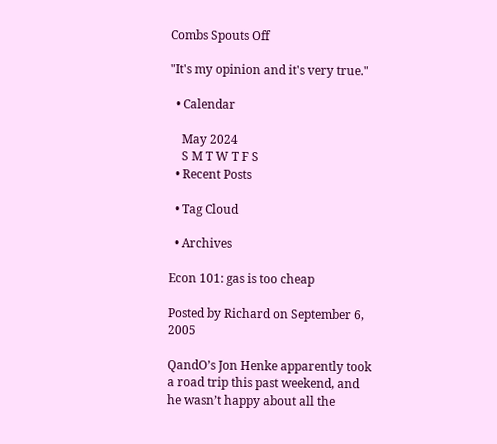Combs Spouts Off

"It's my opinion and it's very true."

  • Calendar

    May 2024
    S M T W T F S
  • Recent Posts

  • Tag Cloud

  • Archives

Econ 101: gas is too cheap

Posted by Richard on September 6, 2005

QandO’s Jon Henke apparently took a road trip this past weekend, and he wasn’t happy about all the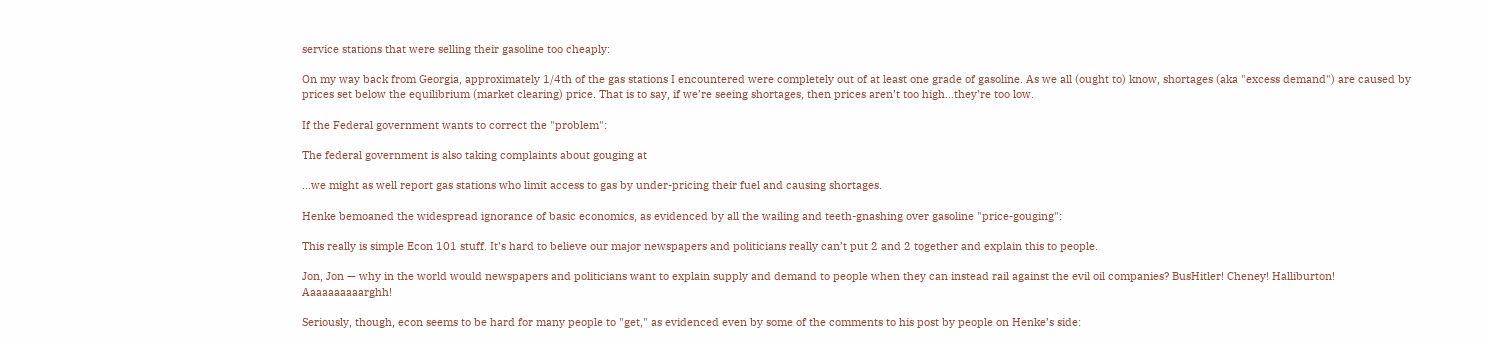service stations that were selling their gasoline too cheaply:

On my way back from Georgia, approximately 1/4th of the gas stations I encountered were completely out of at least one grade of gasoline. As we all (ought to) know, shortages (aka "excess demand") are caused by prices set below the equilibrium (market clearing) price. That is to say, if we’re seeing shortages, then prices aren’t too high…they’re too low.

If the Federal government wants to correct the "problem":

The federal government is also taking complaints about gouging at

…we might as well report gas stations who limit access to gas by under-pricing their fuel and causing shortages.

Henke bemoaned the widespread ignorance of basic economics, as evidenced by all the wailing and teeth-gnashing over gasoline "price-gouging":

This really is simple Econ 101 stuff. It’s hard to believe our major newspapers and politicians really can’t put 2 and 2 together and explain this to people.

Jon, Jon — why in the world would newspapers and politicians want to explain supply and demand to people when they can instead rail against the evil oil companies? BusHitler! Cheney! Halliburton! Aaaaaaaaaarghh!

Seriously, though, econ seems to be hard for many people to "get," as evidenced even by some of the comments to his post by people on Henke’s side: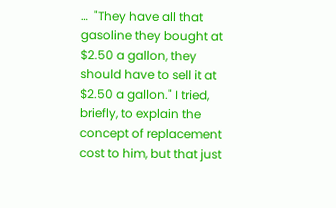…  "They have all that gasoline they bought at $2.50 a gallon, they should have to sell it at $2.50 a gallon." I tried, briefly, to explain the concept of replacement cost to him, but that just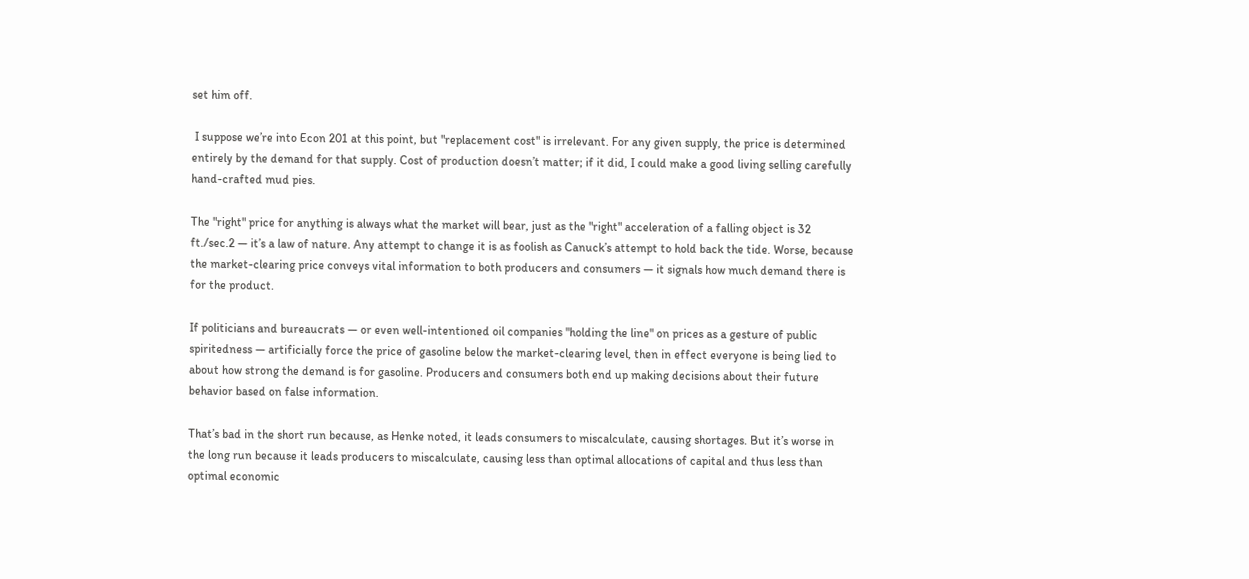set him off.

 I suppose we’re into Econ 201 at this point, but "replacement cost" is irrelevant. For any given supply, the price is determined entirely by the demand for that supply. Cost of production doesn’t matter; if it did, I could make a good living selling carefully hand-crafted mud pies.

The "right" price for anything is always what the market will bear, just as the "right" acceleration of a falling object is 32 ft./sec.2 — it’s a law of nature. Any attempt to change it is as foolish as Canuck’s attempt to hold back the tide. Worse, because the market-clearing price conveys vital information to both producers and consumers — it signals how much demand there is for the product.

If politicians and bureaucrats — or even well-intentioned oil companies "holding the line" on prices as a gesture of public spiritedness — artificially force the price of gasoline below the market-clearing level, then in effect everyone is being lied to about how strong the demand is for gasoline. Producers and consumers both end up making decisions about their future behavior based on false information.

That’s bad in the short run because, as Henke noted, it leads consumers to miscalculate, causing shortages. But it’s worse in the long run because it leads producers to miscalculate, causing less than optimal allocations of capital and thus less than optimal economic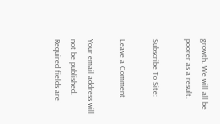growth. We will all be poorer as a result.

Subscribe To Site:

Leave a Comment

Your email address will not be published. Required fields are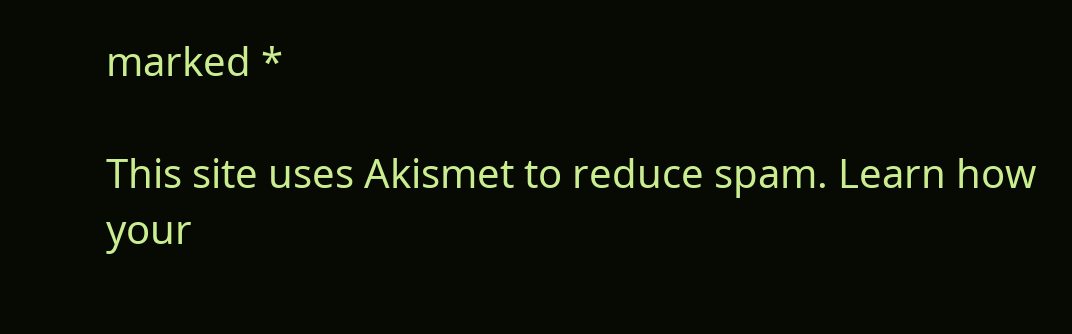marked *

This site uses Akismet to reduce spam. Learn how your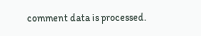comment data is processed.